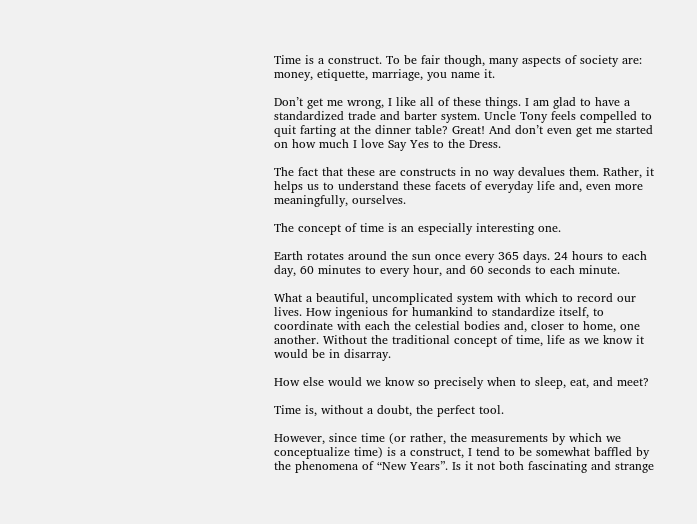Time is a construct. To be fair though, many aspects of society are: money, etiquette, marriage, you name it.

Don’t get me wrong, I like all of these things. I am glad to have a standardized trade and barter system. Uncle Tony feels compelled to quit farting at the dinner table? Great! And don’t even get me started on how much I love Say Yes to the Dress.

The fact that these are constructs in no way devalues them. Rather, it helps us to understand these facets of everyday life and, even more meaningfully, ourselves.

The concept of time is an especially interesting one.

Earth rotates around the sun once every 365 days. 24 hours to each day, 60 minutes to every hour, and 60 seconds to each minute.

What a beautiful, uncomplicated system with which to record our lives. How ingenious for humankind to standardize itself, to coordinate with each the celestial bodies and, closer to home, one another. Without the traditional concept of time, life as we know it would be in disarray.

How else would we know so precisely when to sleep, eat, and meet?

Time is, without a doubt, the perfect tool.

However, since time (or rather, the measurements by which we conceptualize time) is a construct, I tend to be somewhat baffled by the phenomena of “New Years”. Is it not both fascinating and strange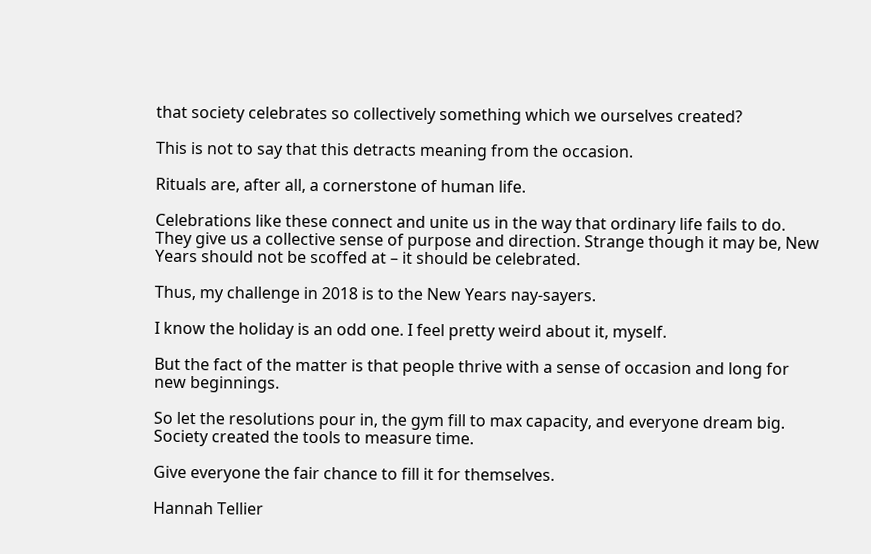that society celebrates so collectively something which we ourselves created?

This is not to say that this detracts meaning from the occasion.

Rituals are, after all, a cornerstone of human life.

Celebrations like these connect and unite us in the way that ordinary life fails to do. They give us a collective sense of purpose and direction. Strange though it may be, New Years should not be scoffed at – it should be celebrated.

Thus, my challenge in 2018 is to the New Years nay-sayers.

I know the holiday is an odd one. I feel pretty weird about it, myself.

But the fact of the matter is that people thrive with a sense of occasion and long for new beginnings.

So let the resolutions pour in, the gym fill to max capacity, and everyone dream big. Society created the tools to measure time.

Give everyone the fair chance to fill it for themselves.

Hannah Tellier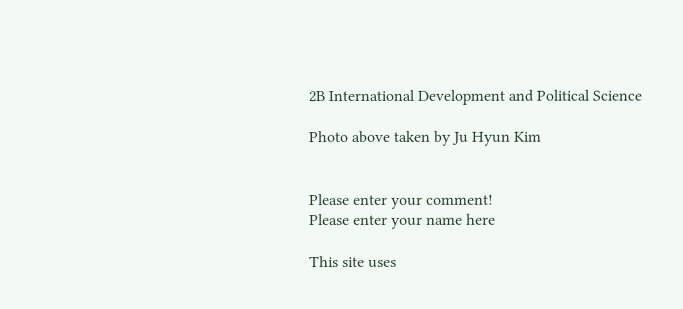2B International Development and Political Science

Photo above taken by Ju Hyun Kim


Please enter your comment!
Please enter your name here

This site uses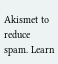Akismet to reduce spam. Learn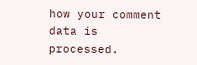how your comment data is processed.